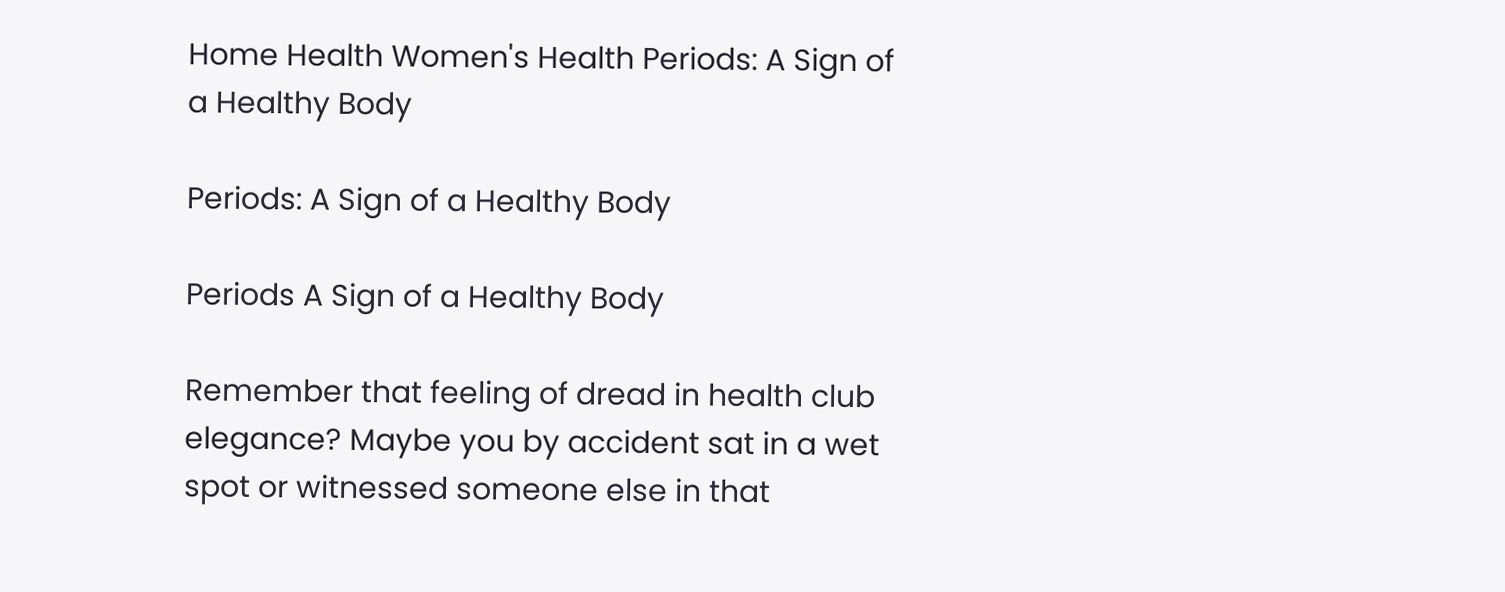Home Health Women's Health Periods: A Sign of a Healthy Body

Periods: A Sign of a Healthy Body

Periods A Sign of a Healthy Body

Remember that feeling of dread in health club elegance? Maybe you by accident sat in a wet spot or witnessed someone else in that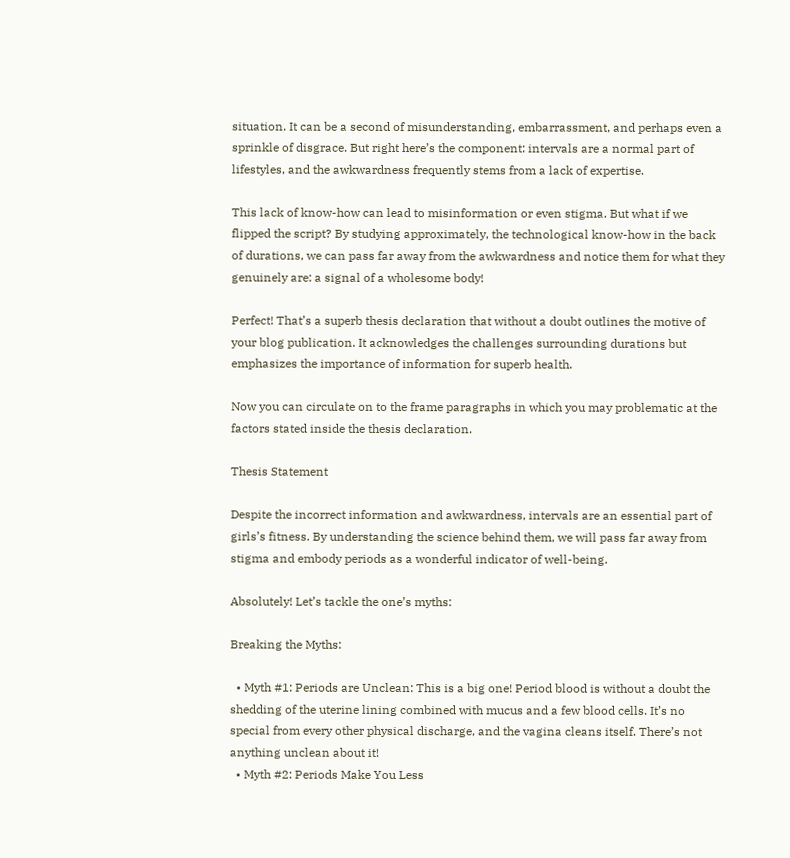situation. It can be a second of misunderstanding, embarrassment, and perhaps even a sprinkle of disgrace. But right here’s the component: intervals are a normal part of lifestyles, and the awkwardness frequently stems from a lack of expertise.

This lack of know-how can lead to misinformation or even stigma. But what if we flipped the script? By studying approximately, the technological know-how in the back of durations, we can pass far away from the awkwardness and notice them for what they genuinely are: a signal of a wholesome body!

Perfect! That’s a superb thesis declaration that without a doubt outlines the motive of your blog publication. It acknowledges the challenges surrounding durations but emphasizes the importance of information for superb health.

Now you can circulate on to the frame paragraphs in which you may problematic at the factors stated inside the thesis declaration.

Thesis Statement

Despite the incorrect information and awkwardness, intervals are an essential part of girls’s fitness. By understanding the science behind them, we will pass far away from stigma and embody periods as a wonderful indicator of well-being.

Absolutely! Let’s tackle the one’s myths:

Breaking the Myths:

  • Myth #1: Periods are Unclean: This is a big one! Period blood is without a doubt the shedding of the uterine lining combined with mucus and a few blood cells. It’s no special from every other physical discharge, and the vagina cleans itself. There’s not anything unclean about it!
  • Myth #2: Periods Make You Less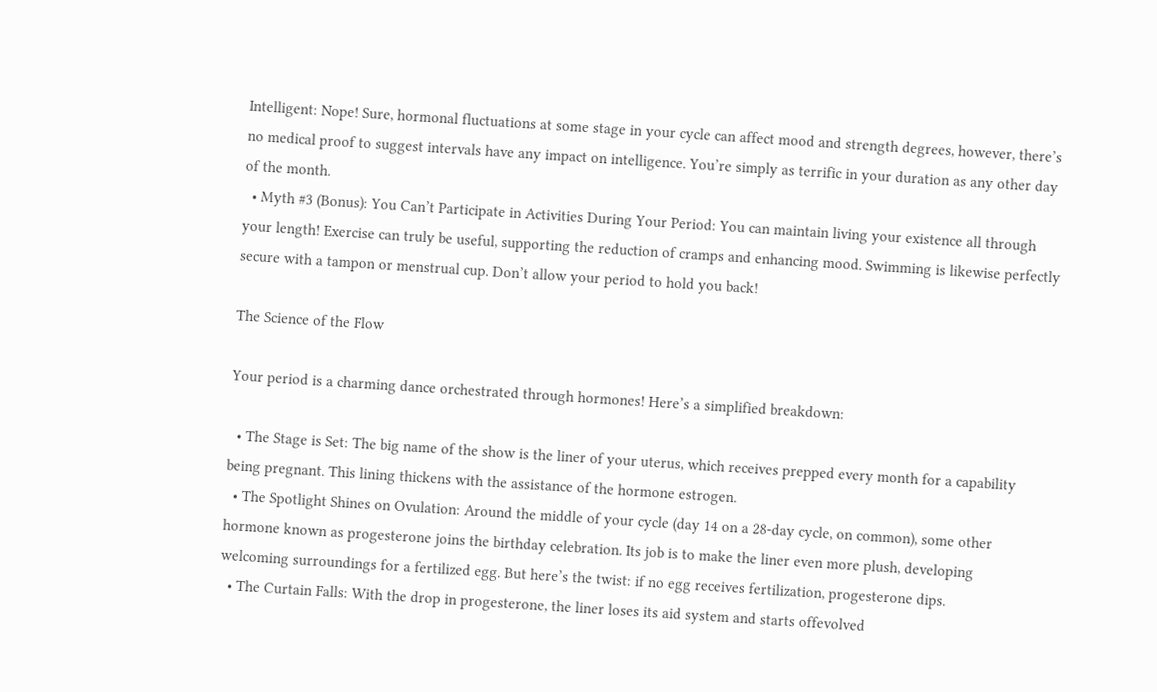Intelligent: Nope! Sure, hormonal fluctuations at some stage in your cycle can affect mood and strength degrees, however, there’s no medical proof to suggest intervals have any impact on intelligence. You’re simply as terrific in your duration as any other day of the month.
  • Myth #3 (Bonus): You Can’t Participate in Activities During Your Period: You can maintain living your existence all through your length! Exercise can truly be useful, supporting the reduction of cramps and enhancing mood. Swimming is likewise perfectly secure with a tampon or menstrual cup. Don’t allow your period to hold you back!

The Science of the Flow

Your period is a charming dance orchestrated through hormones! Here’s a simplified breakdown:

  • The Stage is Set: The big name of the show is the liner of your uterus, which receives prepped every month for a capability being pregnant. This lining thickens with the assistance of the hormone estrogen.
  • The Spotlight Shines on Ovulation: Around the middle of your cycle (day 14 on a 28-day cycle, on common), some other hormone known as progesterone joins the birthday celebration. Its job is to make the liner even more plush, developing welcoming surroundings for a fertilized egg. But here’s the twist: if no egg receives fertilization, progesterone dips.
  • The Curtain Falls: With the drop in progesterone, the liner loses its aid system and starts offevolved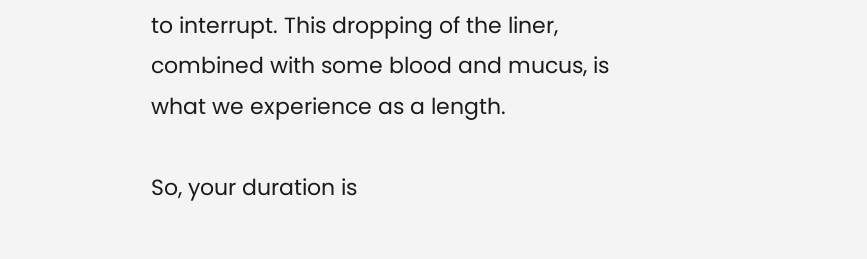to interrupt. This dropping of the liner, combined with some blood and mucus, is what we experience as a length.

So, your duration is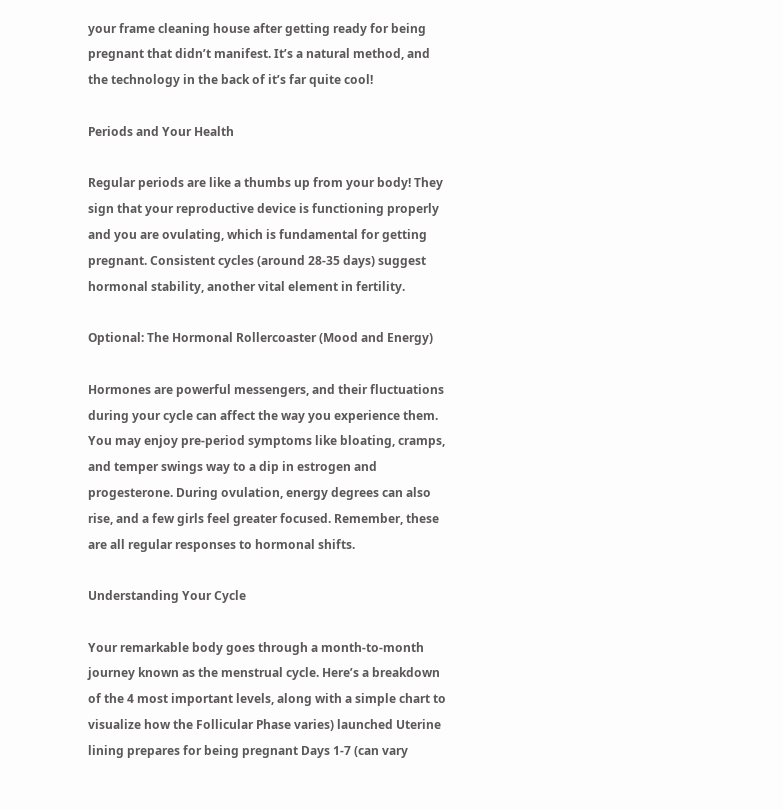your frame cleaning house after getting ready for being pregnant that didn’t manifest. It’s a natural method, and the technology in the back of it’s far quite cool!

Periods and Your Health

Regular periods are like a thumbs up from your body! They sign that your reproductive device is functioning properly and you are ovulating, which is fundamental for getting pregnant. Consistent cycles (around 28-35 days) suggest hormonal stability, another vital element in fertility.

Optional: The Hormonal Rollercoaster (Mood and Energy)

Hormones are powerful messengers, and their fluctuations during your cycle can affect the way you experience them. You may enjoy pre-period symptoms like bloating, cramps, and temper swings way to a dip in estrogen and progesterone. During ovulation, energy degrees can also rise, and a few girls feel greater focused. Remember, these are all regular responses to hormonal shifts.

Understanding Your Cycle

Your remarkable body goes through a month-to-month journey known as the menstrual cycle. Here’s a breakdown of the 4 most important levels, along with a simple chart to visualize how the Follicular Phase varies) launched Uterine lining prepares for being pregnant Days 1-7 (can vary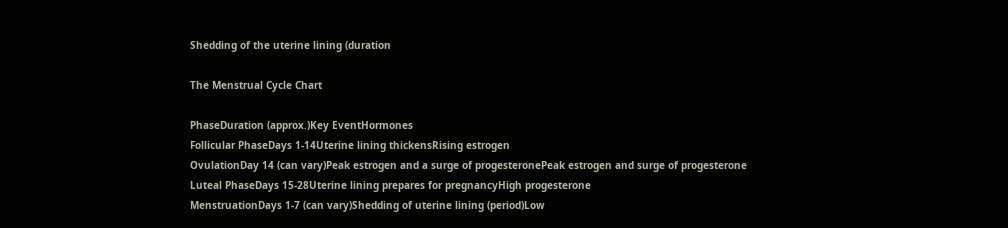Shedding of the uterine lining (duration

The Menstrual Cycle Chart

PhaseDuration (approx.)Key EventHormones
Follicular PhaseDays 1-14Uterine lining thickensRising estrogen
OvulationDay 14 (can vary)Peak estrogen and a surge of progesteronePeak estrogen and surge of progesterone
Luteal PhaseDays 15-28Uterine lining prepares for pregnancyHigh progesterone
MenstruationDays 1-7 (can vary)Shedding of uterine lining (period)Low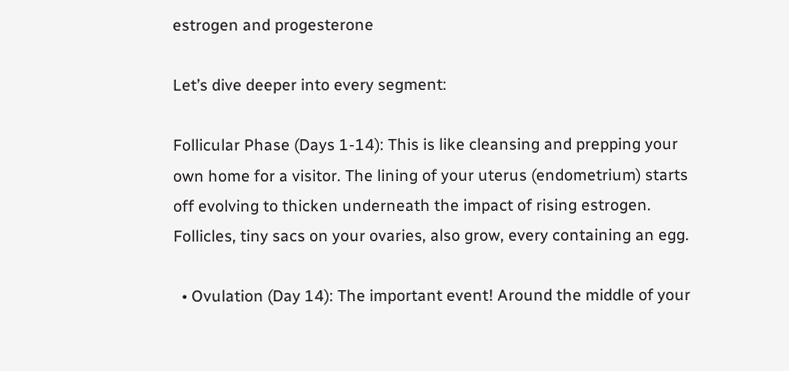estrogen and progesterone

Let’s dive deeper into every segment:

Follicular Phase (Days 1-14): This is like cleansing and prepping your own home for a visitor. The lining of your uterus (endometrium) starts off evolving to thicken underneath the impact of rising estrogen. Follicles, tiny sacs on your ovaries, also grow, every containing an egg.

  • Ovulation (Day 14): The important event! Around the middle of your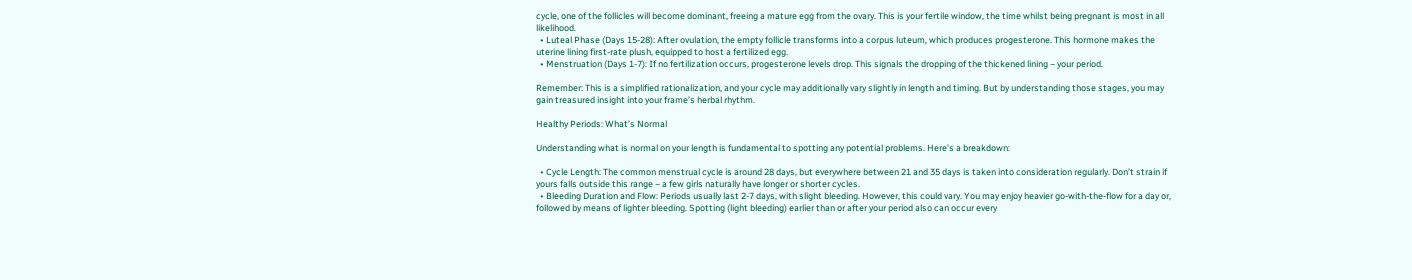cycle, one of the follicles will become dominant, freeing a mature egg from the ovary. This is your fertile window, the time whilst being pregnant is most in all likelihood.
  • Luteal Phase (Days 15-28): After ovulation, the empty follicle transforms into a corpus luteum, which produces progesterone. This hormone makes the uterine lining first-rate plush, equipped to host a fertilized egg.
  • Menstruation (Days 1-7): If no fertilization occurs, progesterone levels drop. This signals the dropping of the thickened lining – your period.

Remember: This is a simplified rationalization, and your cycle may additionally vary slightly in length and timing. But by understanding those stages, you may gain treasured insight into your frame’s herbal rhythm.

Healthy Periods: What’s Normal

Understanding what is normal on your length is fundamental to spotting any potential problems. Here’s a breakdown:

  • Cycle Length: The common menstrual cycle is around 28 days, but everywhere between 21 and 35 days is taken into consideration regularly. Don’t strain if yours falls outside this range – a few girls naturally have longer or shorter cycles.
  • Bleeding Duration and Flow: Periods usually last 2-7 days, with slight bleeding. However, this could vary. You may enjoy heavier go-with-the-flow for a day or, followed by means of lighter bleeding. Spotting (light bleeding) earlier than or after your period also can occur every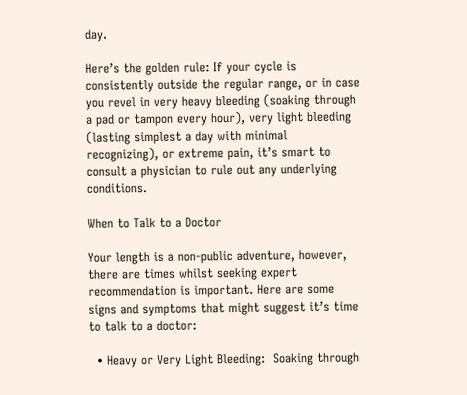day.

Here’s the golden rule: If your cycle is consistently outside the regular range, or in case you revel in very heavy bleeding (soaking through a pad or tampon every hour), very light bleeding (lasting simplest a day with minimal recognizing), or extreme pain, it’s smart to consult a physician to rule out any underlying conditions.

When to Talk to a Doctor

Your length is a non-public adventure, however, there are times whilst seeking expert recommendation is important. Here are some signs and symptoms that might suggest it’s time to talk to a doctor:

  • Heavy or Very Light Bleeding:  Soaking through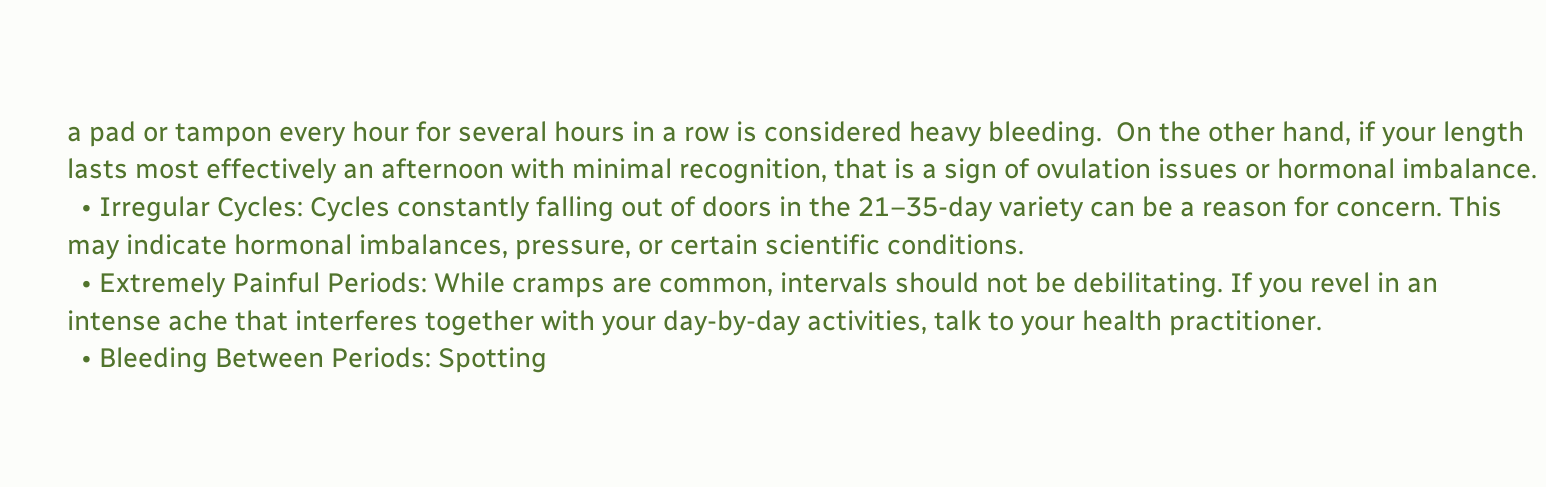a pad or tampon every hour for several hours in a row is considered heavy bleeding.  On the other hand, if your length lasts most effectively an afternoon with minimal recognition, that is a sign of ovulation issues or hormonal imbalance.
  • Irregular Cycles: Cycles constantly falling out of doors in the 21–35-day variety can be a reason for concern. This may indicate hormonal imbalances, pressure, or certain scientific conditions.
  • Extremely Painful Periods: While cramps are common, intervals should not be debilitating. If you revel in an intense ache that interferes together with your day-by-day activities, talk to your health practitioner.
  • Bleeding Between Periods: Spotting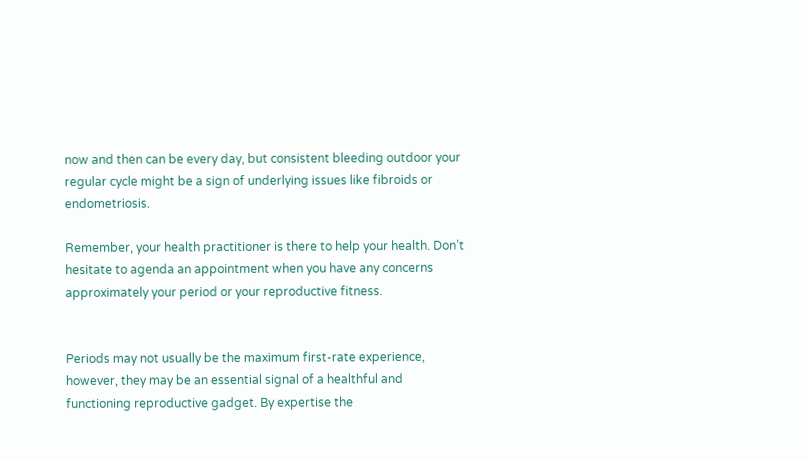now and then can be every day, but consistent bleeding outdoor your regular cycle might be a sign of underlying issues like fibroids or endometriosis.

Remember, your health practitioner is there to help your health. Don’t hesitate to agenda an appointment when you have any concerns approximately your period or your reproductive fitness.


Periods may not usually be the maximum first-rate experience, however, they may be an essential signal of a healthful and functioning reproductive gadget. By expertise the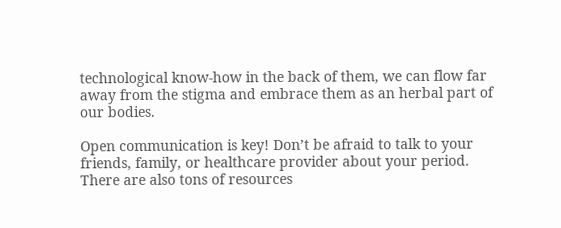technological know-how in the back of them, we can flow far away from the stigma and embrace them as an herbal part of our bodies.

Open communication is key! Don’t be afraid to talk to your friends, family, or healthcare provider about your period. There are also tons of resources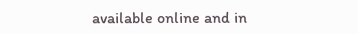available online and in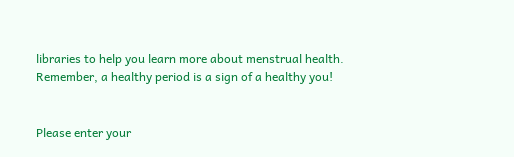libraries to help you learn more about menstrual health. Remember, a healthy period is a sign of a healthy you!


Please enter your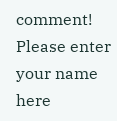comment!
Please enter your name here